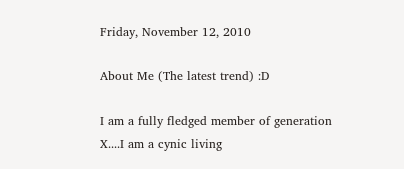Friday, November 12, 2010

About Me (The latest trend) :D

I am a fully fledged member of generation X....I am a cynic living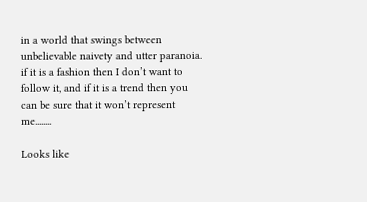in a world that swings between unbelievable naivety and utter paranoia. if it is a fashion then I don’t want to follow it, and if it is a trend then you can be sure that it won’t represent me........

Looks like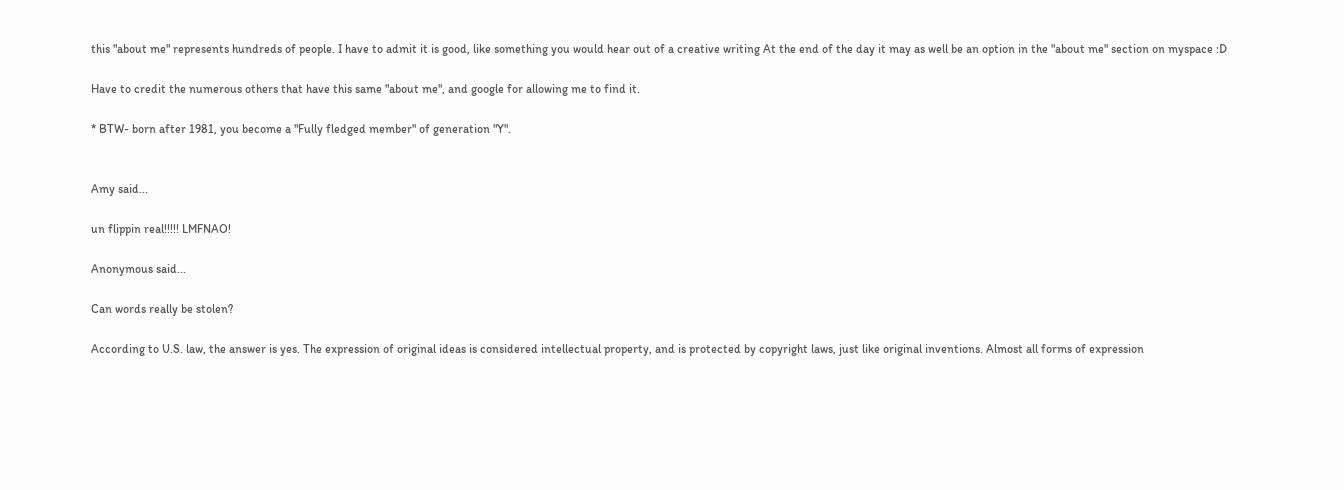this "about me" represents hundreds of people. I have to admit it is good, like something you would hear out of a creative writing At the end of the day it may as well be an option in the "about me" section on myspace :D

Have to credit the numerous others that have this same "about me", and google for allowing me to find it.

* BTW- born after 1981, you become a "Fully fledged member" of generation "Y".


Amy said...

un flippin real!!!!! LMFNAO!

Anonymous said...

Can words really be stolen?

According to U.S. law, the answer is yes. The expression of original ideas is considered intellectual property, and is protected by copyright laws, just like original inventions. Almost all forms of expression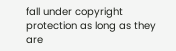fall under copyright protection as long as they are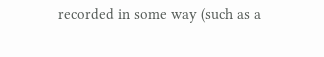recorded in some way (such as a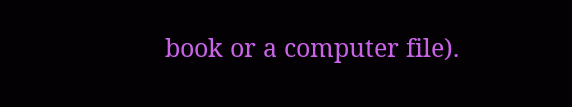book or a computer file).